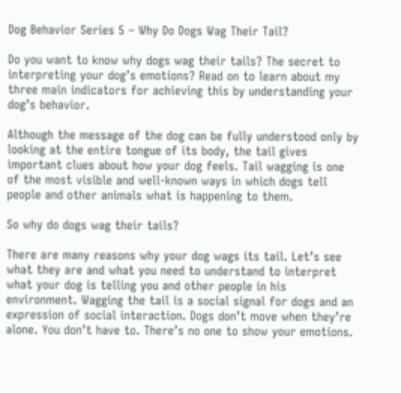Dog Behavior Series 5 – Why Do Dogs Wag Their Tail?

Do you want to know why dogs wag their tails? The secret to interpreting your dog’s emotions? Read on to learn about my three main indicators for achieving this by understanding your dog’s behavior.

Although the message of the dog can be fully understood only by looking at the entire tongue of its body, the tail gives important clues about how your dog feels. Tail wagging is one of the most visible and well-known ways in which dogs tell people and other animals what is happening to them.

So why do dogs wag their tails?

There are many reasons why your dog wags its tail. Let’s see what they are and what you need to understand to interpret what your dog is telling you and other people in his environment. Wagging the tail is a social signal for dogs and an expression of social interaction. Dogs don’t move when they’re alone. You don’t have to. There’s no one to show your emotions.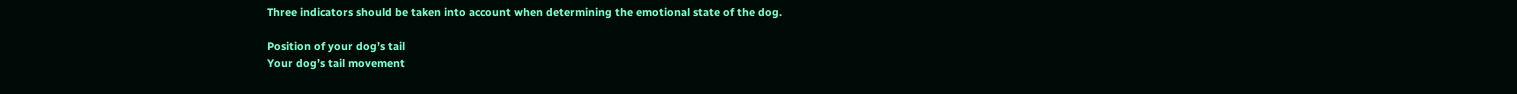Three indicators should be taken into account when determining the emotional state of the dog.

Position of your dog’s tail
Your dog’s tail movement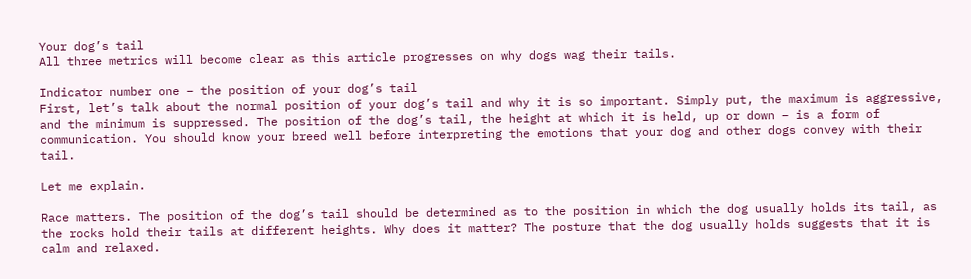Your dog’s tail
All three metrics will become clear as this article progresses on why dogs wag their tails.

Indicator number one – the position of your dog’s tail
First, let’s talk about the normal position of your dog’s tail and why it is so important. Simply put, the maximum is aggressive, and the minimum is suppressed. The position of the dog’s tail, the height at which it is held, up or down – is a form of communication. You should know your breed well before interpreting the emotions that your dog and other dogs convey with their tail.

Let me explain.

Race matters. The position of the dog’s tail should be determined as to the position in which the dog usually holds its tail, as the rocks hold their tails at different heights. Why does it matter? The posture that the dog usually holds suggests that it is calm and relaxed.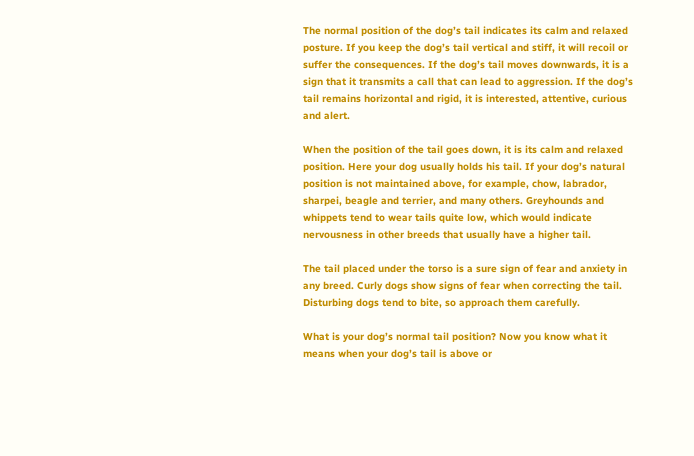The normal position of the dog’s tail indicates its calm and relaxed posture. If you keep the dog’s tail vertical and stiff, it will recoil or suffer the consequences. If the dog’s tail moves downwards, it is a sign that it transmits a call that can lead to aggression. If the dog’s tail remains horizontal and rigid, it is interested, attentive, curious and alert.

When the position of the tail goes down, it is its calm and relaxed position. Here your dog usually holds his tail. If your dog’s natural position is not maintained above, for example, chow, labrador, sharpei, beagle and terrier, and many others. Greyhounds and whippets tend to wear tails quite low, which would indicate nervousness in other breeds that usually have a higher tail.

The tail placed under the torso is a sure sign of fear and anxiety in any breed. Curly dogs show signs of fear when correcting the tail. Disturbing dogs tend to bite, so approach them carefully.

What is your dog’s normal tail position? Now you know what it means when your dog’s tail is above or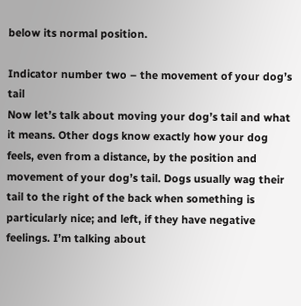below its normal position.

Indicator number two – the movement of your dog’s tail
Now let’s talk about moving your dog’s tail and what it means. Other dogs know exactly how your dog feels, even from a distance, by the position and movement of your dog’s tail. Dogs usually wag their tail to the right of the back when something is particularly nice; and left, if they have negative feelings. I’m talking about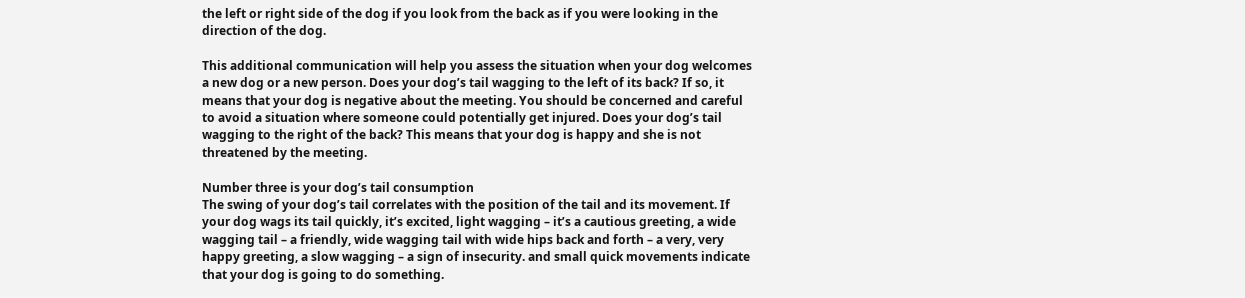the left or right side of the dog if you look from the back as if you were looking in the direction of the dog.

This additional communication will help you assess the situation when your dog welcomes a new dog or a new person. Does your dog’s tail wagging to the left of its back? If so, it means that your dog is negative about the meeting. You should be concerned and careful to avoid a situation where someone could potentially get injured. Does your dog’s tail wagging to the right of the back? This means that your dog is happy and she is not threatened by the meeting.

Number three is your dog’s tail consumption
The swing of your dog’s tail correlates with the position of the tail and its movement. If your dog wags its tail quickly, it’s excited, light wagging – it’s a cautious greeting, a wide wagging tail – a friendly, wide wagging tail with wide hips back and forth – a very, very happy greeting, a slow wagging – a sign of insecurity. and small quick movements indicate that your dog is going to do something.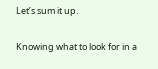Let’s sum it up.

Knowing what to look for in a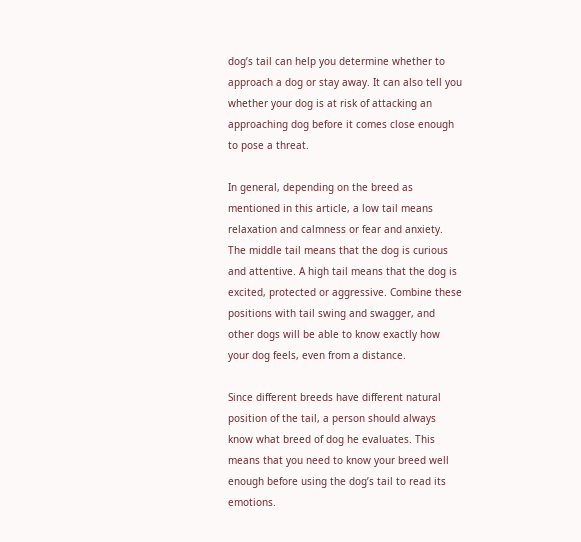dog’s tail can help you determine whether to approach a dog or stay away. It can also tell you whether your dog is at risk of attacking an approaching dog before it comes close enough to pose a threat.

In general, depending on the breed as mentioned in this article, a low tail means relaxation and calmness or fear and anxiety. The middle tail means that the dog is curious and attentive. A high tail means that the dog is excited, protected or aggressive. Combine these positions with tail swing and swagger, and other dogs will be able to know exactly how your dog feels, even from a distance.

Since different breeds have different natural position of the tail, a person should always know what breed of dog he evaluates. This means that you need to know your breed well enough before using the dog’s tail to read its emotions.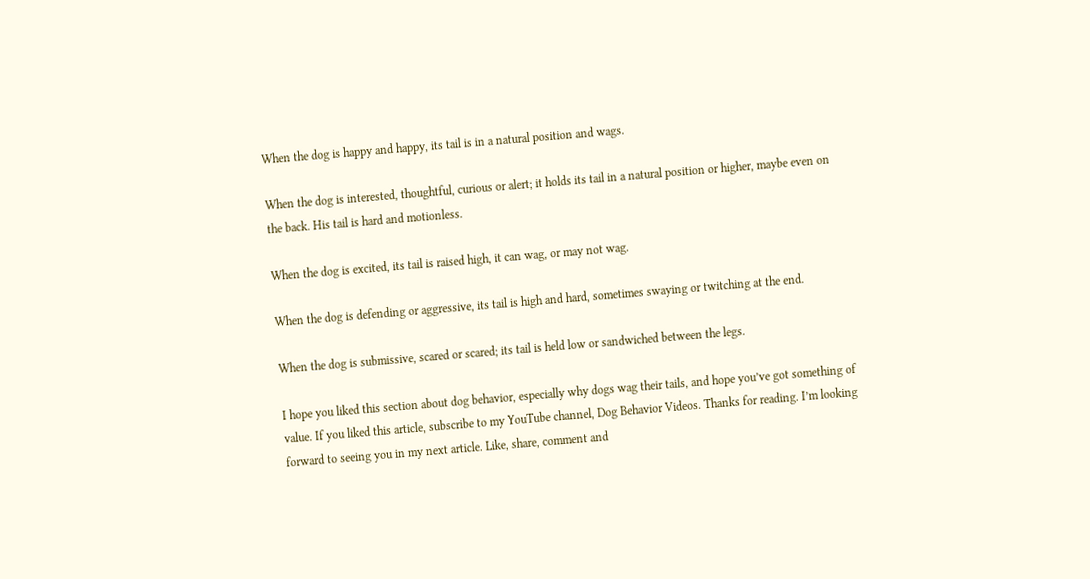When the dog is happy and happy, its tail is in a natural position and wags.

When the dog is interested, thoughtful, curious or alert; it holds its tail in a natural position or higher, maybe even on the back. His tail is hard and motionless.

When the dog is excited, its tail is raised high, it can wag, or may not wag.

When the dog is defending or aggressive, its tail is high and hard, sometimes swaying or twitching at the end.

When the dog is submissive, scared or scared; its tail is held low or sandwiched between the legs.

I hope you liked this section about dog behavior, especially why dogs wag their tails, and hope you’ve got something of value. If you liked this article, subscribe to my YouTube channel, Dog Behavior Videos. Thanks for reading. I’m looking forward to seeing you in my next article. Like, share, comment and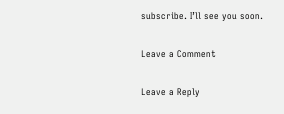subscribe. I’ll see you soon.

Leave a Comment

Leave a Reply